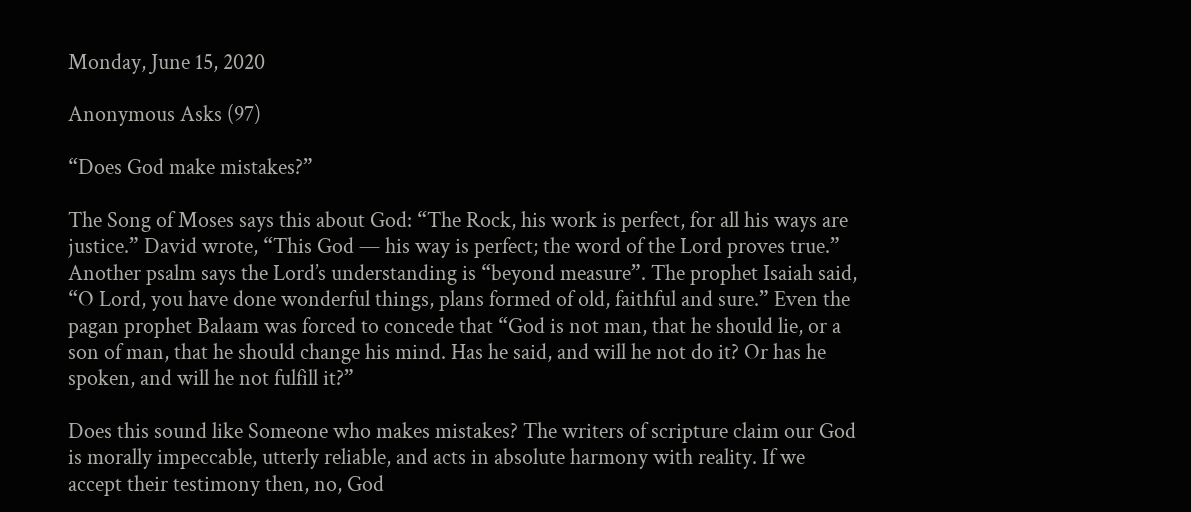Monday, June 15, 2020

Anonymous Asks (97)

“Does God make mistakes?”

The Song of Moses says this about God: “The Rock, his work is perfect, for all his ways are justice.” David wrote, “This God — his way is perfect; the word of the Lord proves true.” Another psalm says the Lord’s understanding is “beyond measure”. The prophet Isaiah said, “O Lord, you have done wonderful things, plans formed of old, faithful and sure.” Even the pagan prophet Balaam was forced to concede that “God is not man, that he should lie, or a son of man, that he should change his mind. Has he said, and will he not do it? Or has he spoken, and will he not fulfill it?”

Does this sound like Someone who makes mistakes? The writers of scripture claim our God is morally impeccable, utterly reliable, and acts in absolute harmony with reality. If we accept their testimony then, no, God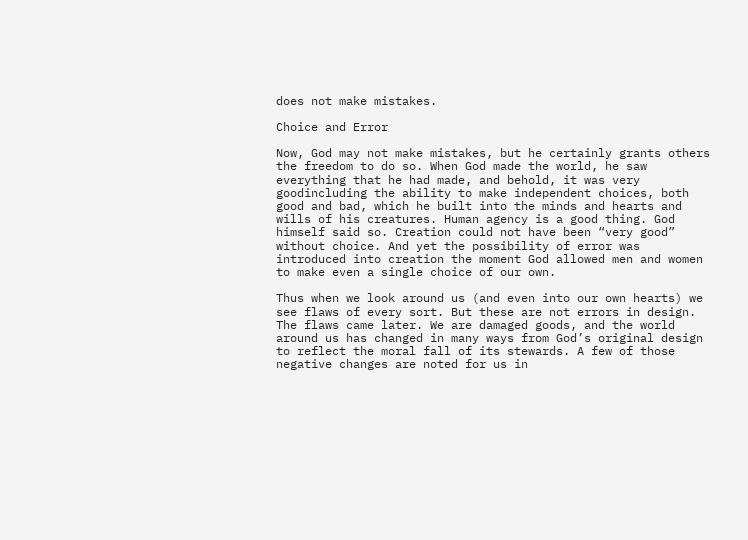does not make mistakes.

Choice and Error

Now, God may not make mistakes, but he certainly grants others the freedom to do so. When God made the world, he saw everything that he had made, and behold, it was very goodincluding the ability to make independent choices, both good and bad, which he built into the minds and hearts and wills of his creatures. Human agency is a good thing. God himself said so. Creation could not have been “very good” without choice. And yet the possibility of error was introduced into creation the moment God allowed men and women to make even a single choice of our own.

Thus when we look around us (and even into our own hearts) we see flaws of every sort. But these are not errors in design. The flaws came later. We are damaged goods, and the world around us has changed in many ways from God’s original design to reflect the moral fall of its stewards. A few of those negative changes are noted for us in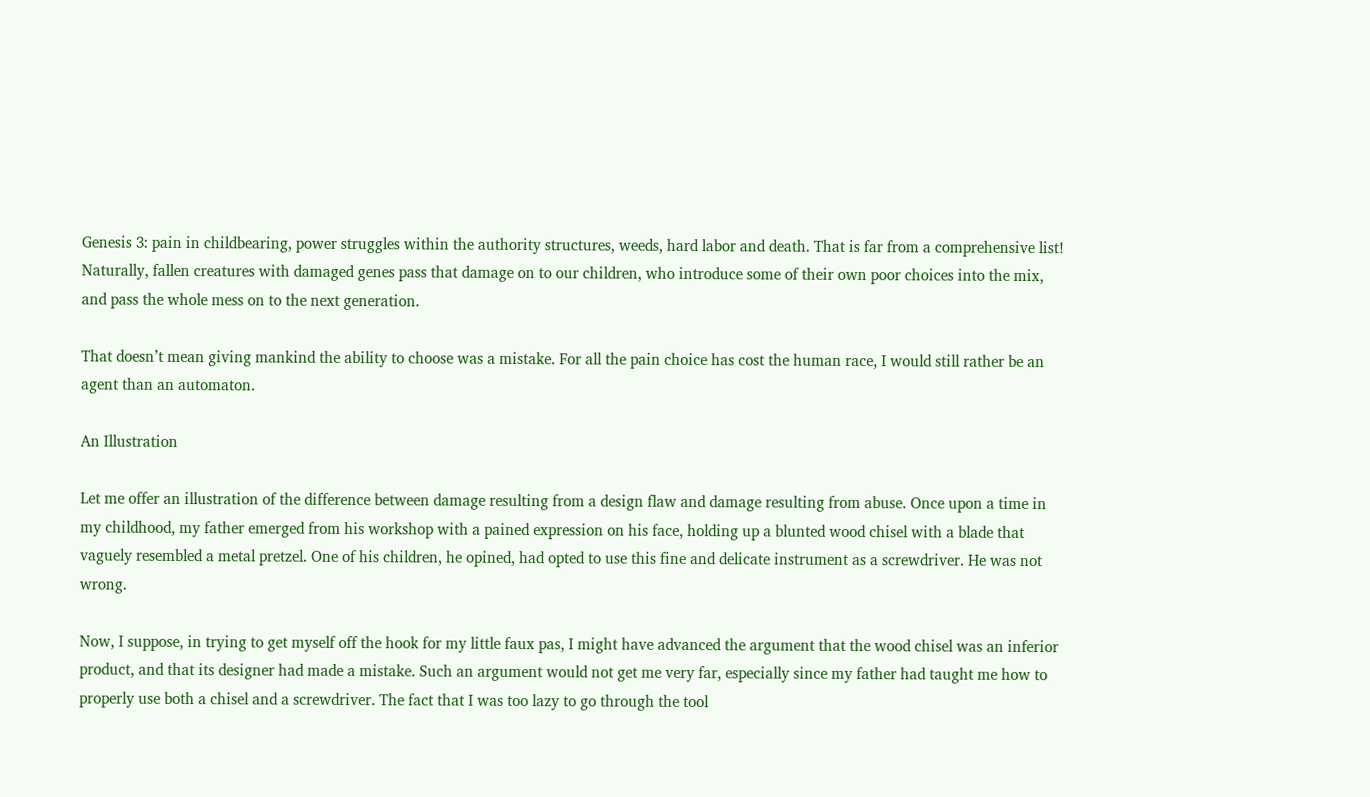Genesis 3: pain in childbearing, power struggles within the authority structures, weeds, hard labor and death. That is far from a comprehensive list! Naturally, fallen creatures with damaged genes pass that damage on to our children, who introduce some of their own poor choices into the mix, and pass the whole mess on to the next generation.

That doesn’t mean giving mankind the ability to choose was a mistake. For all the pain choice has cost the human race, I would still rather be an agent than an automaton.

An Illustration

Let me offer an illustration of the difference between damage resulting from a design flaw and damage resulting from abuse. Once upon a time in my childhood, my father emerged from his workshop with a pained expression on his face, holding up a blunted wood chisel with a blade that vaguely resembled a metal pretzel. One of his children, he opined, had opted to use this fine and delicate instrument as a screwdriver. He was not wrong.

Now, I suppose, in trying to get myself off the hook for my little faux pas, I might have advanced the argument that the wood chisel was an inferior product, and that its designer had made a mistake. Such an argument would not get me very far, especially since my father had taught me how to properly use both a chisel and a screwdriver. The fact that I was too lazy to go through the tool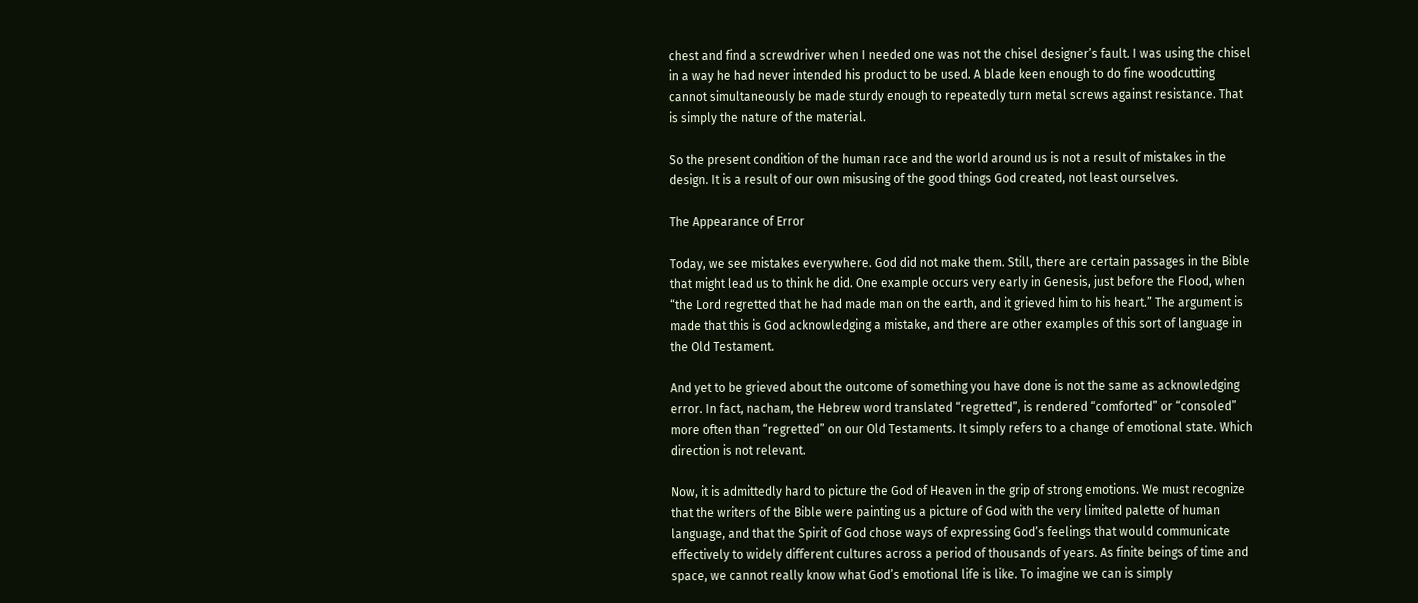chest and find a screwdriver when I needed one was not the chisel designer’s fault. I was using the chisel in a way he had never intended his product to be used. A blade keen enough to do fine woodcutting cannot simultaneously be made sturdy enough to repeatedly turn metal screws against resistance. That is simply the nature of the material.

So the present condition of the human race and the world around us is not a result of mistakes in the design. It is a result of our own misusing of the good things God created, not least ourselves.

The Appearance of Error

Today, we see mistakes everywhere. God did not make them. Still, there are certain passages in the Bible that might lead us to think he did. One example occurs very early in Genesis, just before the Flood, when “the Lord regretted that he had made man on the earth, and it grieved him to his heart.” The argument is made that this is God acknowledging a mistake, and there are other examples of this sort of language in the Old Testament.

And yet to be grieved about the outcome of something you have done is not the same as acknowledging error. In fact, nacham, the Hebrew word translated “regretted”, is rendered “comforted” or “consoled” more often than “regretted” on our Old Testaments. It simply refers to a change of emotional state. Which direction is not relevant.

Now, it is admittedly hard to picture the God of Heaven in the grip of strong emotions. We must recognize that the writers of the Bible were painting us a picture of God with the very limited palette of human language, and that the Spirit of God chose ways of expressing God’s feelings that would communicate effectively to widely different cultures across a period of thousands of years. As finite beings of time and space, we cannot really know what God’s emotional life is like. To imagine we can is simply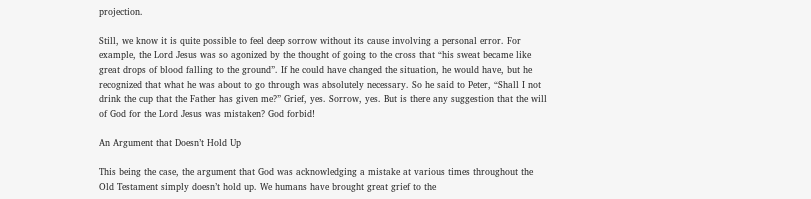projection.

Still, we know it is quite possible to feel deep sorrow without its cause involving a personal error. For example, the Lord Jesus was so agonized by the thought of going to the cross that “his sweat became like great drops of blood falling to the ground”. If he could have changed the situation, he would have, but he recognized that what he was about to go through was absolutely necessary. So he said to Peter, “Shall I not drink the cup that the Father has given me?” Grief, yes. Sorrow, yes. But is there any suggestion that the will of God for the Lord Jesus was mistaken? God forbid!

An Argument that Doesn’t Hold Up

This being the case, the argument that God was acknowledging a mistake at various times throughout the Old Testament simply doesn’t hold up. We humans have brought great grief to the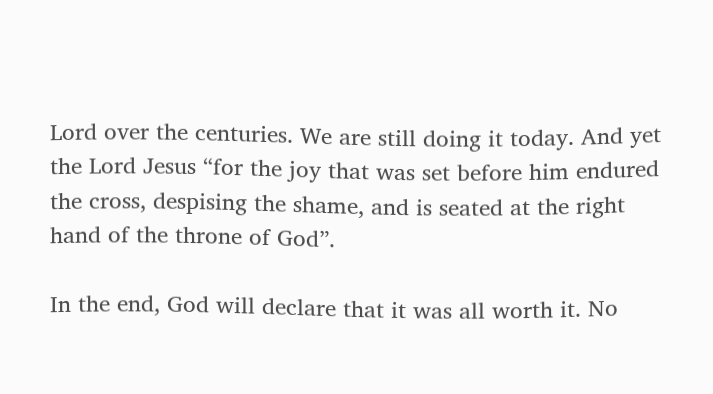Lord over the centuries. We are still doing it today. And yet the Lord Jesus “for the joy that was set before him endured the cross, despising the shame, and is seated at the right hand of the throne of God”.

In the end, God will declare that it was all worth it. No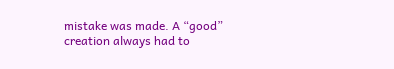mistake was made. A “good” creation always had to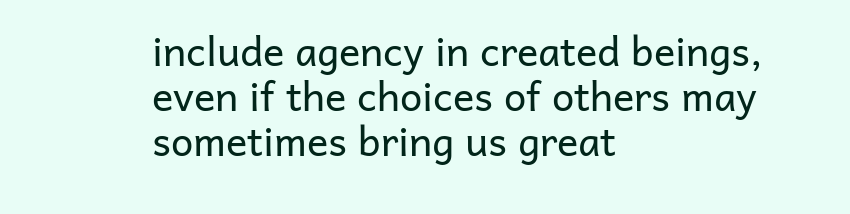include agency in created beings, even if the choices of others may sometimes bring us great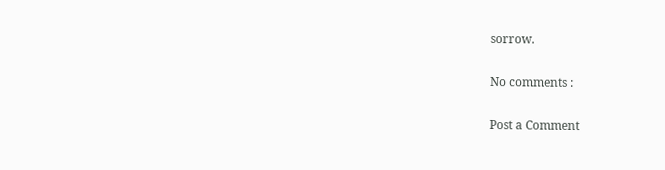sorrow.

No comments :

Post a Comment